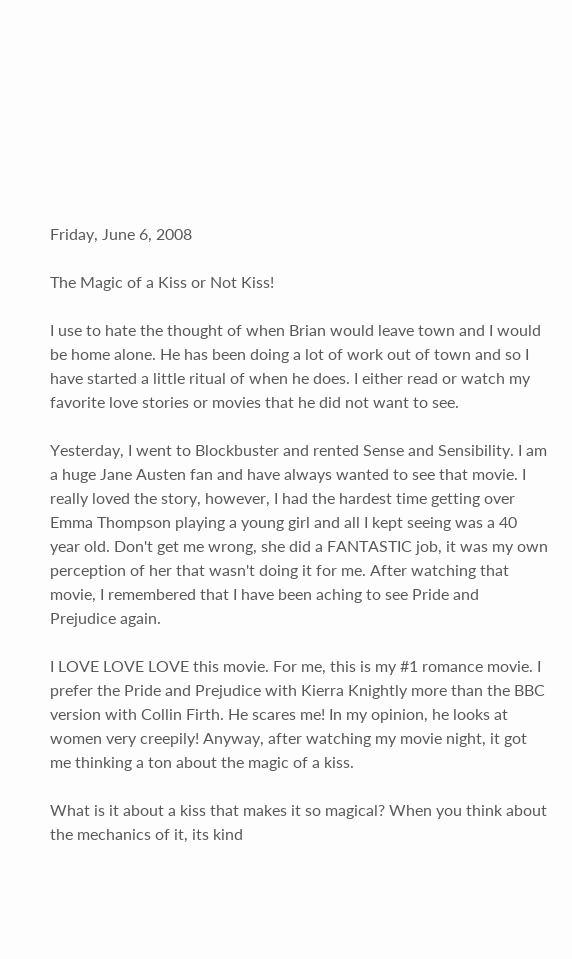Friday, June 6, 2008

The Magic of a Kiss or Not Kiss!

I use to hate the thought of when Brian would leave town and I would be home alone. He has been doing a lot of work out of town and so I have started a little ritual of when he does. I either read or watch my favorite love stories or movies that he did not want to see.

Yesterday, I went to Blockbuster and rented Sense and Sensibility. I am a huge Jane Austen fan and have always wanted to see that movie. I really loved the story, however, I had the hardest time getting over Emma Thompson playing a young girl and all I kept seeing was a 40 year old. Don't get me wrong, she did a FANTASTIC job, it was my own perception of her that wasn't doing it for me. After watching that movie, I remembered that I have been aching to see Pride and Prejudice again.

I LOVE LOVE LOVE this movie. For me, this is my #1 romance movie. I prefer the Pride and Prejudice with Kierra Knightly more than the BBC version with Collin Firth. He scares me! In my opinion, he looks at women very creepily! Anyway, after watching my movie night, it got me thinking a ton about the magic of a kiss.

What is it about a kiss that makes it so magical? When you think about the mechanics of it, its kind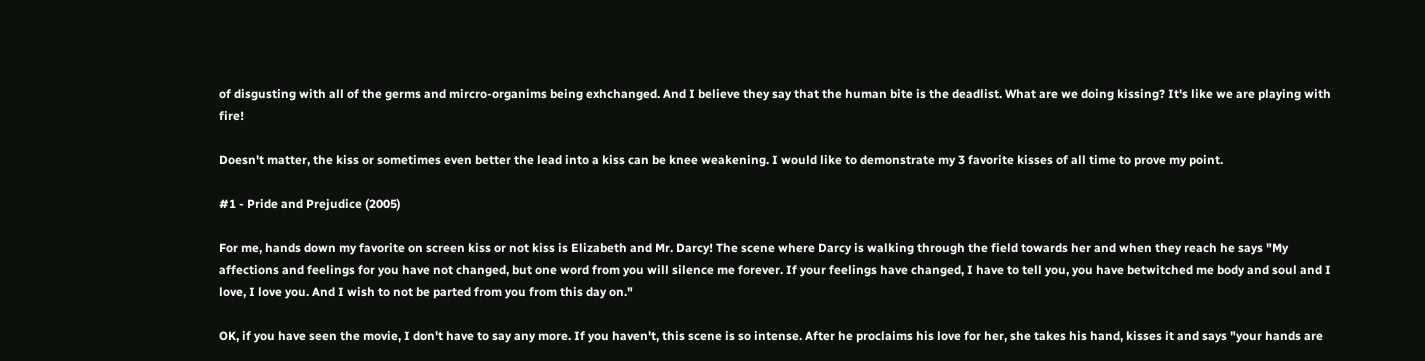of disgusting with all of the germs and mircro-organims being exhchanged. And I believe they say that the human bite is the deadlist. What are we doing kissing? It's like we are playing with fire!

Doesn't matter, the kiss or sometimes even better the lead into a kiss can be knee weakening. I would like to demonstrate my 3 favorite kisses of all time to prove my point.

#1 - Pride and Prejudice (2005)

For me, hands down my favorite on screen kiss or not kiss is Elizabeth and Mr. Darcy! The scene where Darcy is walking through the field towards her and when they reach he says "My affections and feelings for you have not changed, but one word from you will silence me forever. If your feelings have changed, I have to tell you, you have betwitched me body and soul and I love, I love you. And I wish to not be parted from you from this day on."

OK, if you have seen the movie, I don't have to say any more. If you haven't, this scene is so intense. After he proclaims his love for her, she takes his hand, kisses it and says "your hands are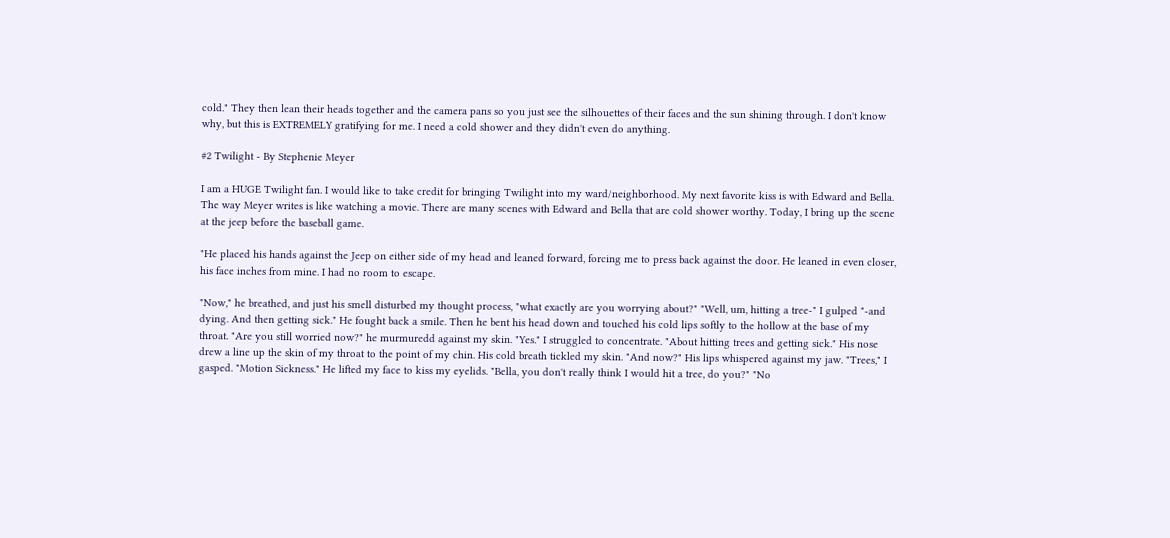cold." They then lean their heads together and the camera pans so you just see the silhouettes of their faces and the sun shining through. I don't know why, but this is EXTREMELY gratifying for me. I need a cold shower and they didn't even do anything.

#2 Twilight - By Stephenie Meyer

I am a HUGE Twilight fan. I would like to take credit for bringing Twilight into my ward/neighborhood. My next favorite kiss is with Edward and Bella. The way Meyer writes is like watching a movie. There are many scenes with Edward and Bella that are cold shower worthy. Today, I bring up the scene at the jeep before the baseball game.

"He placed his hands against the Jeep on either side of my head and leaned forward, forcing me to press back against the door. He leaned in even closer, his face inches from mine. I had no room to escape.

"Now," he breathed, and just his smell disturbed my thought process, "what exactly are you worrying about?" "Well, um, hitting a tree-" I gulped "-and dying. And then getting sick." He fought back a smile. Then he bent his head down and touched his cold lips softly to the hollow at the base of my throat. "Are you still worried now?" he murmuredd against my skin. "Yes." I struggled to concentrate. "About hitting trees and getting sick." His nose drew a line up the skin of my throat to the point of my chin. His cold breath tickled my skin. "And now?" His lips whispered against my jaw. "Trees," I gasped. "Motion Sickness." He lifted my face to kiss my eyelids. "Bella, you don't really think I would hit a tree, do you?" "No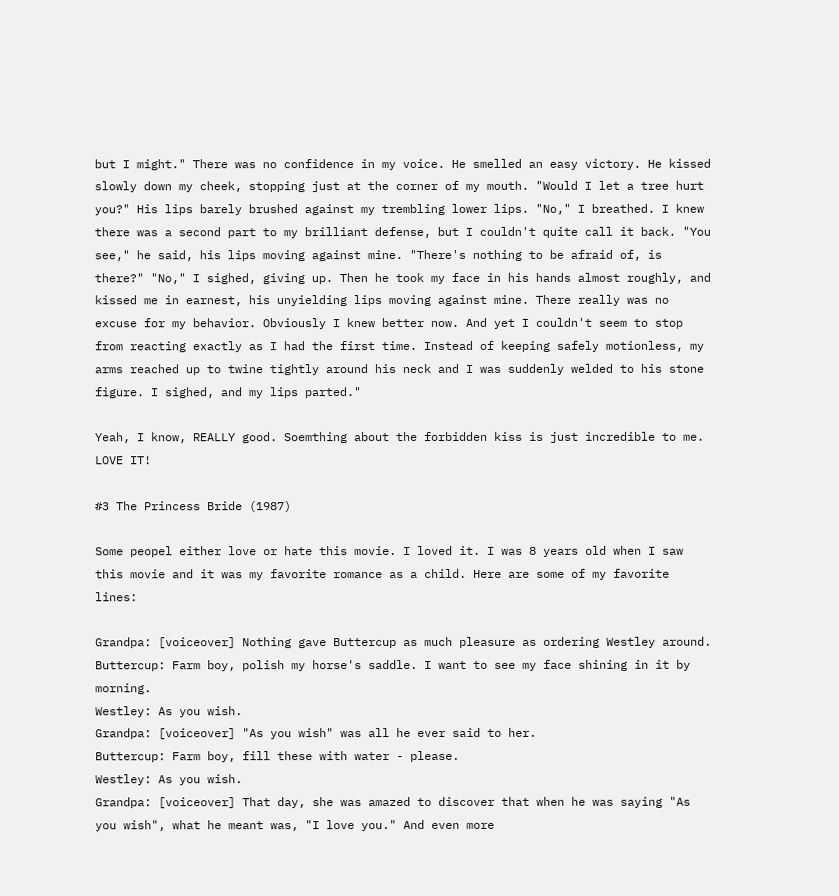but I might." There was no confidence in my voice. He smelled an easy victory. He kissed slowly down my cheek, stopping just at the corner of my mouth. "Would I let a tree hurt you?" His lips barely brushed against my trembling lower lips. "No," I breathed. I knew there was a second part to my brilliant defense, but I couldn't quite call it back. "You see," he said, his lips moving against mine. "There's nothing to be afraid of, is there?" "No," I sighed, giving up. Then he took my face in his hands almost roughly, and kissed me in earnest, his unyielding lips moving against mine. There really was no excuse for my behavior. Obviously I knew better now. And yet I couldn't seem to stop from reacting exactly as I had the first time. Instead of keeping safely motionless, my arms reached up to twine tightly around his neck and I was suddenly welded to his stone figure. I sighed, and my lips parted."

Yeah, I know, REALLY good. Soemthing about the forbidden kiss is just incredible to me. LOVE IT!

#3 The Princess Bride (1987)

Some peopel either love or hate this movie. I loved it. I was 8 years old when I saw this movie and it was my favorite romance as a child. Here are some of my favorite lines:

Grandpa: [voiceover] Nothing gave Buttercup as much pleasure as ordering Westley around.
Buttercup: Farm boy, polish my horse's saddle. I want to see my face shining in it by morning.
Westley: As you wish.
Grandpa: [voiceover] "As you wish" was all he ever said to her.
Buttercup: Farm boy, fill these with water - please.
Westley: As you wish.
Grandpa: [voiceover] That day, she was amazed to discover that when he was saying "As you wish", what he meant was, "I love you." And even more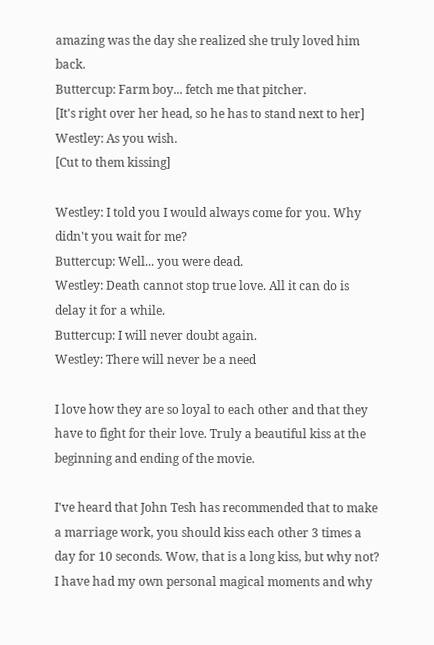amazing was the day she realized she truly loved him back.
Buttercup: Farm boy... fetch me that pitcher.
[It's right over her head, so he has to stand next to her]
Westley: As you wish.
[Cut to them kissing]

Westley: I told you I would always come for you. Why didn't you wait for me?
Buttercup: Well... you were dead.
Westley: Death cannot stop true love. All it can do is delay it for a while.
Buttercup: I will never doubt again.
Westley: There will never be a need

I love how they are so loyal to each other and that they have to fight for their love. Truly a beautiful kiss at the beginning and ending of the movie.

I've heard that John Tesh has recommended that to make a marriage work, you should kiss each other 3 times a day for 10 seconds. Wow, that is a long kiss, but why not? I have had my own personal magical moments and why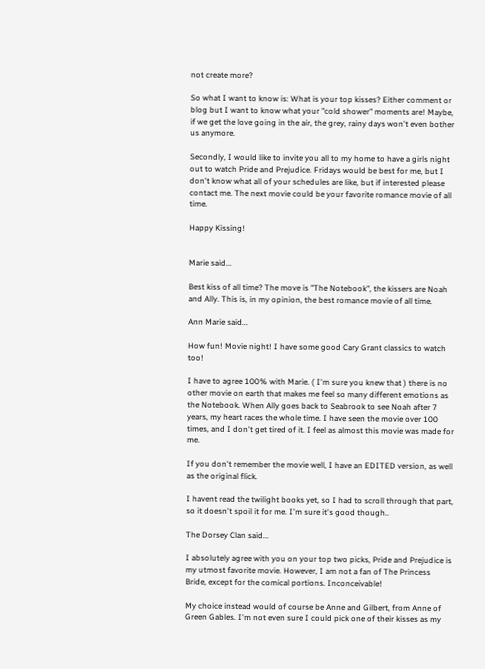not create more?

So what I want to know is: What is your top kisses? Either comment or blog but I want to know what your "cold shower" moments are! Maybe, if we get the love going in the air, the grey, rainy days won't even bother us anymore.

Secondly, I would like to invite you all to my home to have a girls night out to watch Pride and Prejudice. Fridays would be best for me, but I don't know what all of your schedules are like, but if interested please contact me. The next movie could be your favorite romance movie of all time.

Happy Kissing!


Marie said...

Best kiss of all time? The move is "The Notebook", the kissers are Noah and Ally. This is, in my opinion, the best romance movie of all time.

Ann Marie said...

How fun! Movie night! I have some good Cary Grant classics to watch too!

I have to agree 100% with Marie. ( I'm sure you knew that ) there is no other movie on earth that makes me feel so many different emotions as the Notebook. When Ally goes back to Seabrook to see Noah after 7 years, my heart races the whole time. I have seen the movie over 100 times, and I don't get tired of it. I feel as almost this movie was made for me.

If you don't remember the movie well, I have an EDITED version, as well as the original flick.

I havent read the twilight books yet, so I had to scroll through that part, so it doesn't spoil it for me. I'm sure it's good though..

The Dorsey Clan said...

I absolutely agree with you on your top two picks, Pride and Prejudice is my utmost favorite movie. However, I am not a fan of The Princess Bride, except for the comical portions. Inconceivable!

My choice instead would of course be Anne and Gilbert, from Anne of Green Gables. I'm not even sure I could pick one of their kisses as my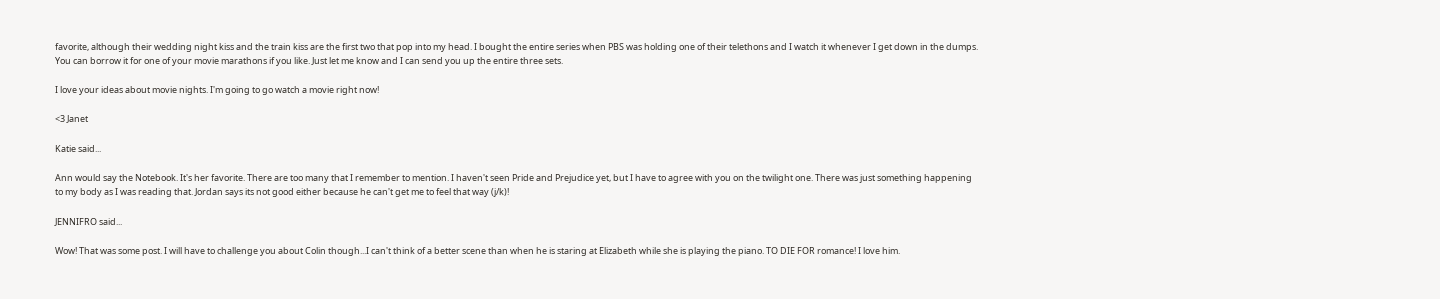favorite, although their wedding night kiss and the train kiss are the first two that pop into my head. I bought the entire series when PBS was holding one of their telethons and I watch it whenever I get down in the dumps. You can borrow it for one of your movie marathons if you like. Just let me know and I can send you up the entire three sets.

I love your ideas about movie nights. I'm going to go watch a movie right now!

<3 Janet

Katie said...

Ann would say the Notebook. It's her favorite. There are too many that I remember to mention. I haven't seen Pride and Prejudice yet, but I have to agree with you on the twilight one. There was just something happening to my body as I was reading that. Jordan says its not good either because he can't get me to feel that way (j/k)!

JENNIFRO said...

Wow! That was some post. I will have to challenge you about Colin though...I can't think of a better scene than when he is staring at Elizabeth while she is playing the piano. TO DIE FOR romance! I love him.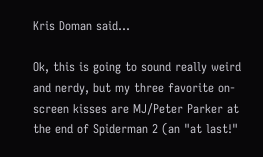Kris Doman said...

Ok, this is going to sound really weird and nerdy, but my three favorite on-screen kisses are MJ/Peter Parker at the end of Spiderman 2 (an "at last!"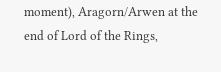moment), Aragorn/Arwen at the end of Lord of the Rings,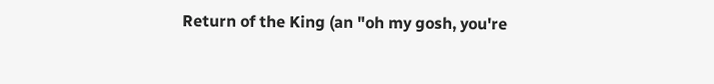Return of the King (an "oh my gosh, you're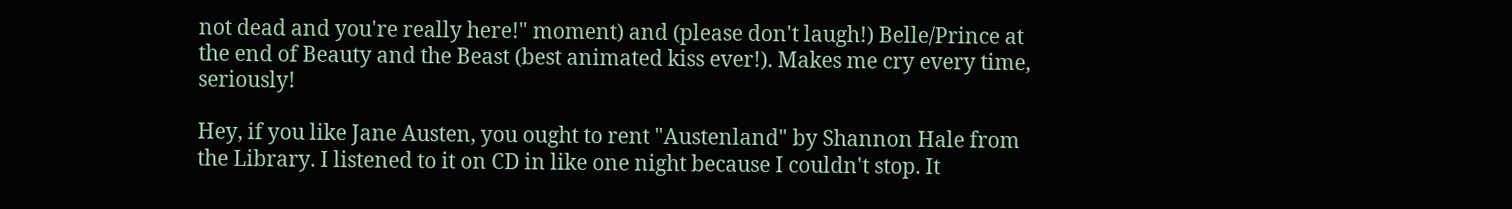not dead and you're really here!" moment) and (please don't laugh!) Belle/Prince at the end of Beauty and the Beast (best animated kiss ever!). Makes me cry every time, seriously!

Hey, if you like Jane Austen, you ought to rent "Austenland" by Shannon Hale from the Library. I listened to it on CD in like one night because I couldn't stop. It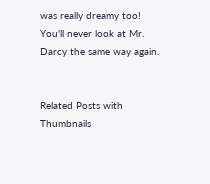was really dreamy too! You'll never look at Mr. Darcy the same way again.


Related Posts with Thumbnails